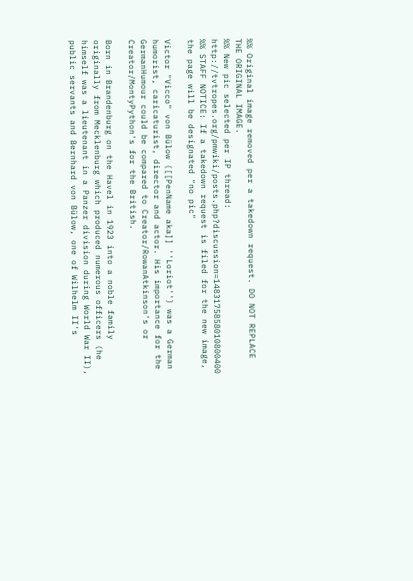%% Original image removed per a takedown request. DO NOT REPLACE THE ORIGINAL IMAGE.
%% New pic selected per IP thread: http://tvtropes.org/pmwiki/posts.php?discussion=1483175858010800400
%% STAFF NOTICE: If a takedown request is filed for the new image, the page will be designated "no pic"

Victor "Vicco" von Bülow ([[PenName aka]] ''Loriot'') was a German humorist, caricaturist, director and actor. His importance for the GermanHumour could be compared to Creator/RowanAtkinson's or Creator/MontyPython's for the British.

Born in Brandenburg on the Havel in 1923 into a noble family originally from Mecklenburg which produced numerous officers (he himself was a lieutenant in a Panzer division during World War II), public servants and Bernhard von Bülow, one of Wilhelm II's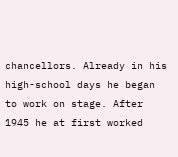chancellors. Already in his high-school days he began to work on stage. After 1945 he at first worked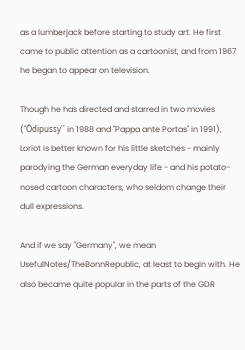as a lumberjack before starting to study art. He first came to public attention as a cartoonist, and from 1967 he began to appear on television.

Though he has directed and starred in two movies (''Ödipussy'' in 1988 and ''Pappa ante Portas'' in 1991), Loriot is better known for his little sketches - mainly parodying the German everyday life - and his potato-nosed cartoon characters, who seldom change their dull expressions.

And if we say "Germany", we mean UsefulNotes/TheBonnRepublic, at least to begin with. He also became quite popular in the parts of the GDR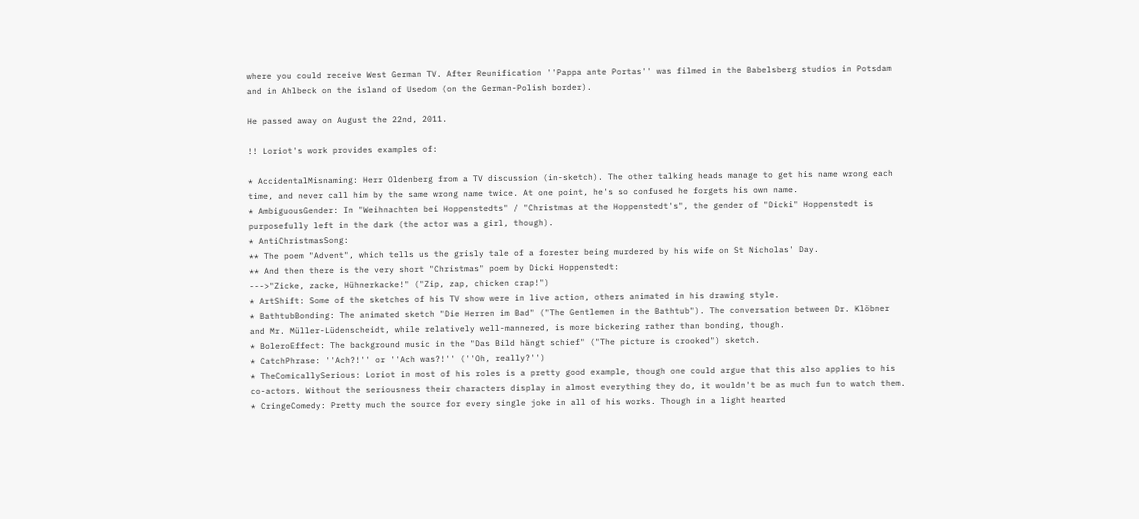where you could receive West German TV. After Reunification ''Pappa ante Portas'' was filmed in the Babelsberg studios in Potsdam and in Ahlbeck on the island of Usedom (on the German-Polish border).

He passed away on August the 22nd, 2011.

!! Loriot's work provides examples of:

* AccidentalMisnaming: Herr Oldenberg from a TV discussion (in-sketch). The other talking heads manage to get his name wrong each time, and never call him by the same wrong name twice. At one point, he's so confused he forgets his own name.
* AmbiguousGender: In "Weihnachten bei Hoppenstedts" / "Christmas at the Hoppenstedt's", the gender of "Dicki" Hoppenstedt is purposefully left in the dark (the actor was a girl, though).
* AntiChristmasSong:
** The poem "Advent", which tells us the grisly tale of a forester being murdered by his wife on St Nicholas' Day.
** And then there is the very short "Christmas" poem by Dicki Hoppenstedt:
--->"Zicke, zacke, Hühnerkacke!" ("Zip, zap, chicken crap!")
* ArtShift: Some of the sketches of his TV show were in live action, others animated in his drawing style.
* BathtubBonding: The animated sketch "Die Herren im Bad" ("The Gentlemen in the Bathtub"). The conversation between Dr. Klöbner and Mr. Müller-Lüdenscheidt, while relatively well-mannered, is more bickering rather than bonding, though.
* BoleroEffect: The background music in the "Das Bild hängt schief" ("The picture is crooked") sketch.
* CatchPhrase: ''Ach?!'' or ''Ach was?!'' (''Oh, really?'')
* TheComicallySerious: Loriot in most of his roles is a pretty good example, though one could argue that this also applies to his co-actors. Without the seriousness their characters display in almost everything they do, it wouldn't be as much fun to watch them.
* CringeComedy: Pretty much the source for every single joke in all of his works. Though in a light hearted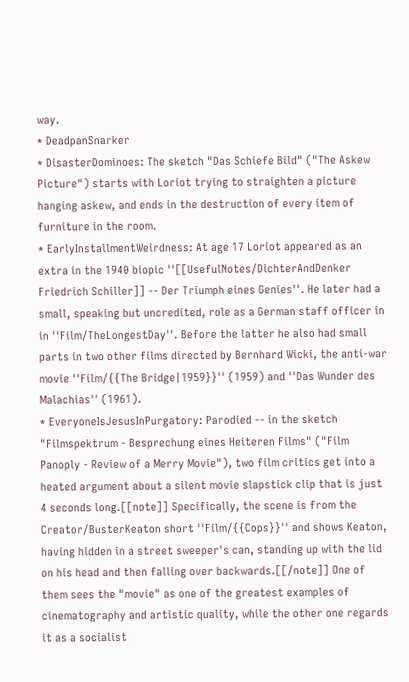way.
* DeadpanSnarker
* DisasterDominoes: The sketch "Das Schiefe Bild" ("The Askew Picture") starts with Loriot trying to straighten a picture hanging askew, and ends in the destruction of every item of furniture in the room.
* EarlyInstallmentWeirdness: At age 17 Loriot appeared as an extra in the 1940 biopic ''[[UsefulNotes/DichterAndDenker Friedrich Schiller]] -- Der Triumph eines Genies''. He later had a small, speaking but uncredited, role as a German staff officer in in ''Film/TheLongestDay''. Before the latter he also had small parts in two other films directed by Bernhard Wicki, the anti-war movie ''Film/{{The Bridge|1959}}'' (1959) and ''Das Wunder des Malachias'' (1961).
* EveryoneIsJesusInPurgatory: Parodied -- in the sketch "Filmspektrum - Besprechung eines Heiteren Films" ("Film Panoply - Review of a Merry Movie"), two film critics get into a heated argument about a silent movie slapstick clip that is just 4 seconds long.[[note]] Specifically, the scene is from the Creator/BusterKeaton short ''Film/{{Cops}}'' and shows Keaton, having hidden in a street sweeper's can, standing up with the lid on his head and then falling over backwards.[[/note]] One of them sees the "movie" as one of the greatest examples of cinematography and artistic quality, while the other one regards it as a socialist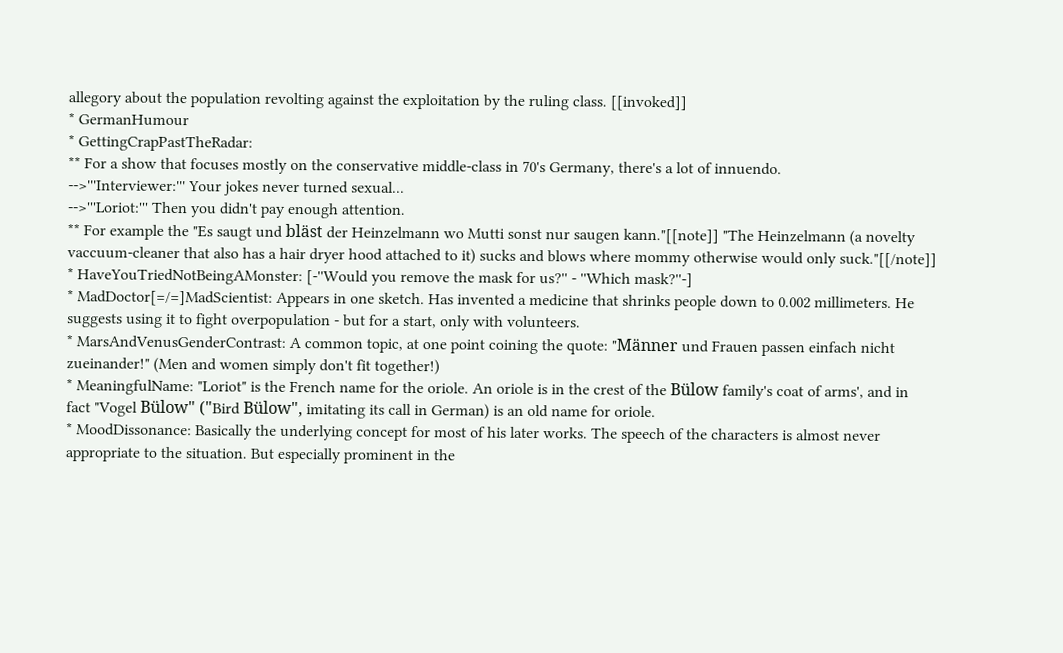allegory about the population revolting against the exploitation by the ruling class. [[invoked]]
* GermanHumour
* GettingCrapPastTheRadar:
** For a show that focuses mostly on the conservative middle-class in 70's Germany, there's a lot of innuendo.
-->'''Interviewer:''' Your jokes never turned sexual...
-->'''Loriot:''' Then you didn't pay enough attention.
** For example the "Es saugt und bläst der Heinzelmann wo Mutti sonst nur saugen kann."[[note]] "The Heinzelmann (a novelty vaccuum-cleaner that also has a hair dryer hood attached to it) sucks and blows where mommy otherwise would only suck."[[/note]]
* HaveYouTriedNotBeingAMonster: [-''Would you remove the mask for us?'' - ''Which mask?''-]
* MadDoctor[=/=]MadScientist: Appears in one sketch. Has invented a medicine that shrinks people down to 0.002 millimeters. He suggests using it to fight overpopulation - but for a start, only with volunteers.
* MarsAndVenusGenderContrast: A common topic, at one point coining the quote: "Männer und Frauen passen einfach nicht zueinander!" (Men and women simply don't fit together!)
* MeaningfulName: "Loriot" is the French name for the oriole. An oriole is in the crest of the Bülow family's coat of arms', and in fact "Vogel Bülow" ("Bird Bülow", imitating its call in German) is an old name for oriole.
* MoodDissonance: Basically the underlying concept for most of his later works. The speech of the characters is almost never appropriate to the situation. But especially prominent in the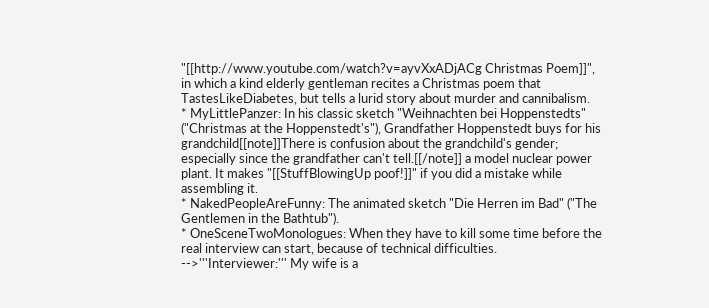"[[http://www.youtube.com/watch?v=ayvXxADjACg Christmas Poem]]", in which a kind elderly gentleman recites a Christmas poem that TastesLikeDiabetes, but tells a lurid story about murder and cannibalism.
* MyLittlePanzer: In his classic sketch "Weihnachten bei Hoppenstedts" ("Christmas at the Hoppenstedt's"), Grandfather Hoppenstedt buys for his grandchild[[note]]There is confusion about the grandchild's gender; especially since the grandfather can't tell.[[/note]] a model nuclear power plant. It makes "[[StuffBlowingUp poof!]]" if you did a mistake while assembling it.
* NakedPeopleAreFunny: The animated sketch "Die Herren im Bad" ("The Gentlemen in the Bathtub").
* OneSceneTwoMonologues: When they have to kill some time before the real interview can start, because of technical difficulties.
-->'''Interviewer:''' My wife is a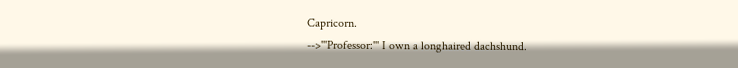Capricorn.
-->'''Professor:''' I own a longhaired dachshund.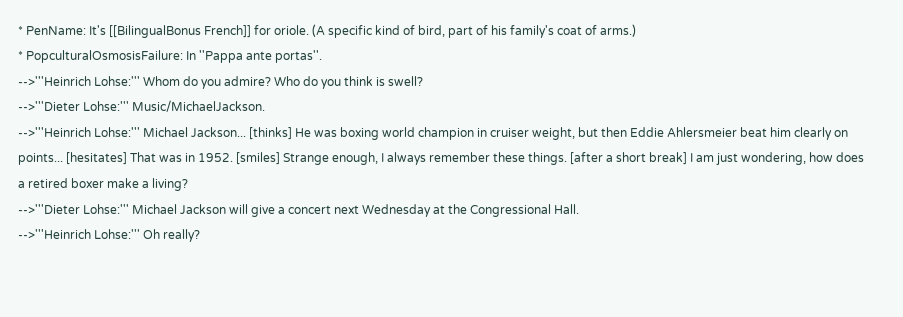* PenName: It's [[BilingualBonus French]] for oriole. (A specific kind of bird, part of his family's coat of arms.)
* PopculturalOsmosisFailure: In ''Pappa ante portas''.
-->'''Heinrich Lohse:''' Whom do you admire? Who do you think is swell?
-->'''Dieter Lohse:''' Music/MichaelJackson.
-->'''Heinrich Lohse:''' Michael Jackson... [thinks] He was boxing world champion in cruiser weight, but then Eddie Ahlersmeier beat him clearly on points... [hesitates] That was in 1952. [smiles] Strange enough, I always remember these things. [after a short break] I am just wondering, how does a retired boxer make a living?
-->'''Dieter Lohse:''' Michael Jackson will give a concert next Wednesday at the Congressional Hall.
-->'''Heinrich Lohse:''' Oh really?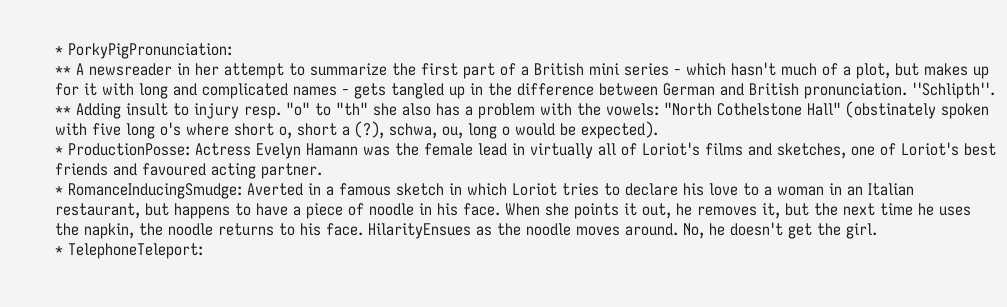* PorkyPigPronunciation:
** A newsreader in her attempt to summarize the first part of a British mini series - which hasn't much of a plot, but makes up for it with long and complicated names - gets tangled up in the difference between German and British pronunciation. ''Schlipth''.
** Adding insult to injury resp. "o" to "th" she also has a problem with the vowels: "North Cothelstone Hall" (obstinately spoken with five long o's where short o, short a (?), schwa, ou, long o would be expected).
* ProductionPosse: Actress Evelyn Hamann was the female lead in virtually all of Loriot's films and sketches, one of Loriot's best friends and favoured acting partner.
* RomanceInducingSmudge: Averted in a famous sketch in which Loriot tries to declare his love to a woman in an Italian restaurant, but happens to have a piece of noodle in his face. When she points it out, he removes it, but the next time he uses the napkin, the noodle returns to his face. HilarityEnsues as the noodle moves around. No, he doesn't get the girl.
* TelephoneTeleport: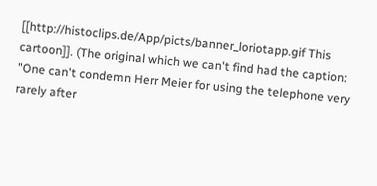[[http://histoclips.de/App/picts/banner_loriotapp.gif This cartoon]]. (The original which we can't find had the caption: "One can't condemn Herr Meier for using the telephone very rarely after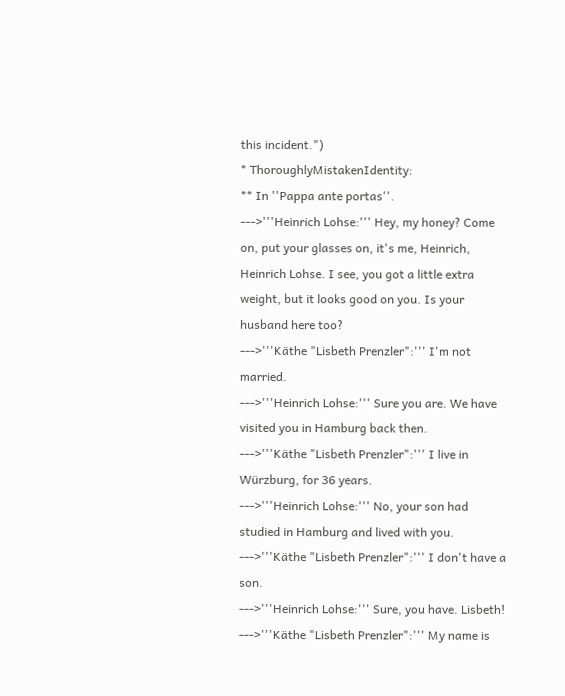this incident.")
* ThoroughlyMistakenIdentity:
** In ''Pappa ante portas''.
--->'''Heinrich Lohse:''' Hey, my honey? Come on, put your glasses on, it's me, Heinrich, Heinrich Lohse. I see, you got a little extra weight, but it looks good on you. Is your husband here too?
--->'''Käthe "Lisbeth Prenzler":''' I'm not married.
--->'''Heinrich Lohse:''' Sure you are. We have visited you in Hamburg back then.
--->'''Käthe "Lisbeth Prenzler":''' I live in Würzburg, for 36 years.
--->'''Heinrich Lohse:''' No, your son had studied in Hamburg and lived with you.
--->'''Käthe "Lisbeth Prenzler":''' I don't have a son.
--->'''Heinrich Lohse:''' Sure, you have. Lisbeth!
--->'''Käthe "Lisbeth Prenzler":''' My name is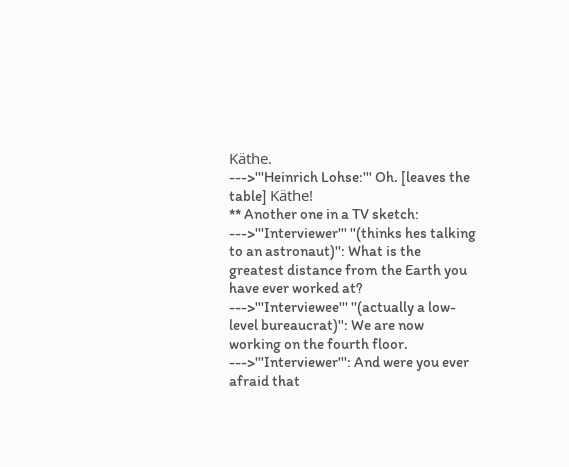Käthe.
--->'''Heinrich Lohse:''' Oh. [leaves the table] Käthe!
** Another one in a TV sketch:
--->'''Interviewer''' ''(thinks hes talking to an astronaut)'': What is the greatest distance from the Earth you have ever worked at?
--->'''Interviewee''' ''(actually a low-level bureaucrat)'': We are now working on the fourth floor.
--->'''Interviewer''': And were you ever afraid that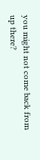you might not come back from up there?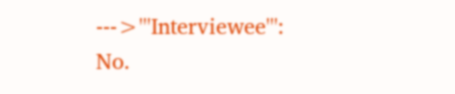--->'''Interviewee''': No.